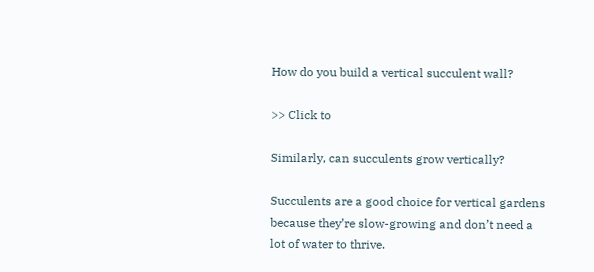How do you build a vertical succulent wall?

>> Click to

Similarly, can succulents grow vertically?

Succulents are a good choice for vertical gardens because they’re slow-growing and don’t need a lot of water to thrive.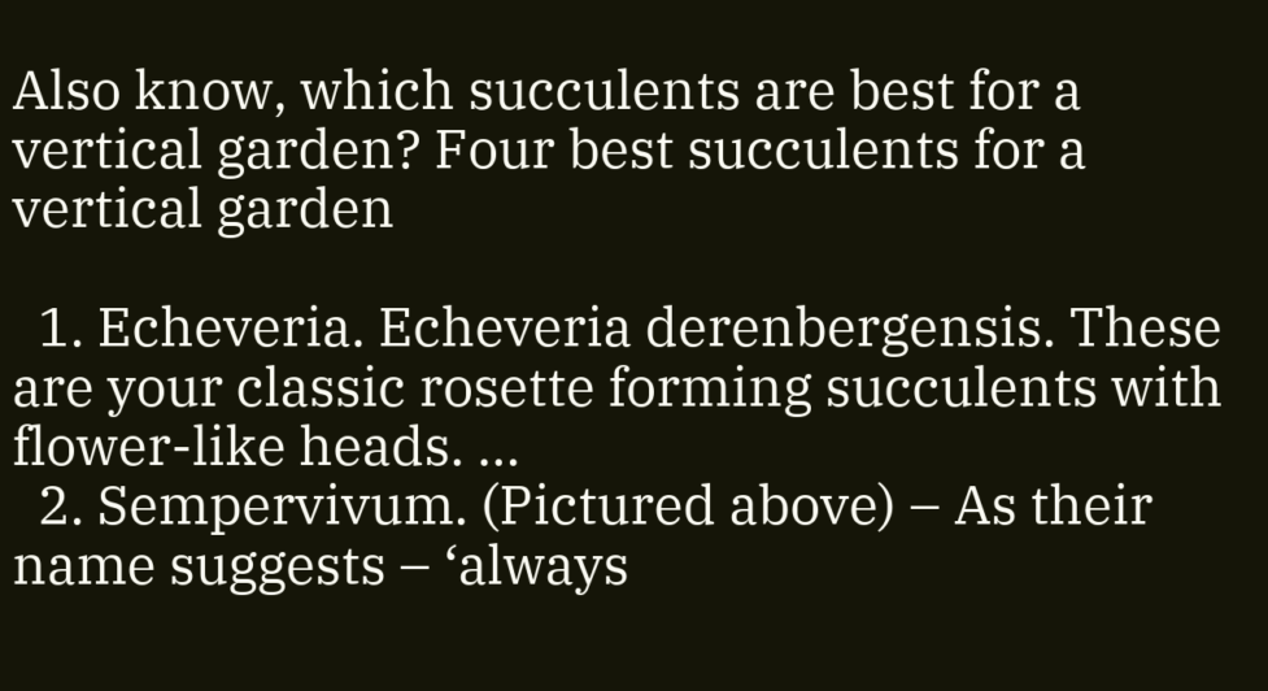Also know, which succulents are best for a vertical garden? Four best succulents for a vertical garden

  1. Echeveria. Echeveria derenbergensis. These are your classic rosette forming succulents with flower-like heads. …
  2. Sempervivum. (Pictured above) – As their name suggests – ‘always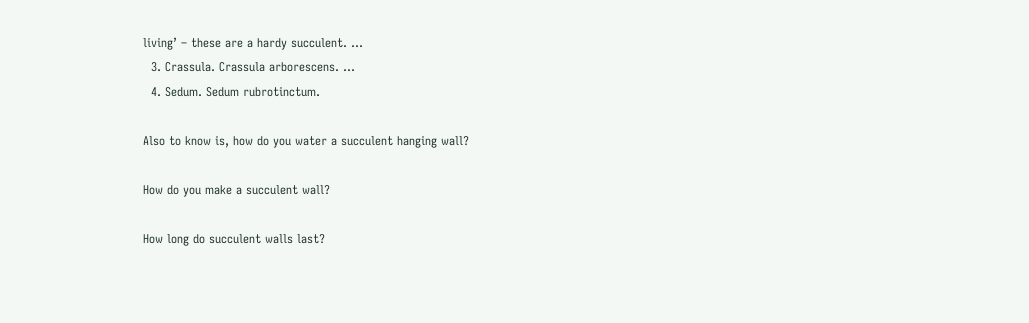living’ – these are a hardy succulent. …
  3. Crassula. Crassula arborescens. …
  4. Sedum. Sedum rubrotinctum.

Also to know is, how do you water a succulent hanging wall?

How do you make a succulent wall?

How long do succulent walls last?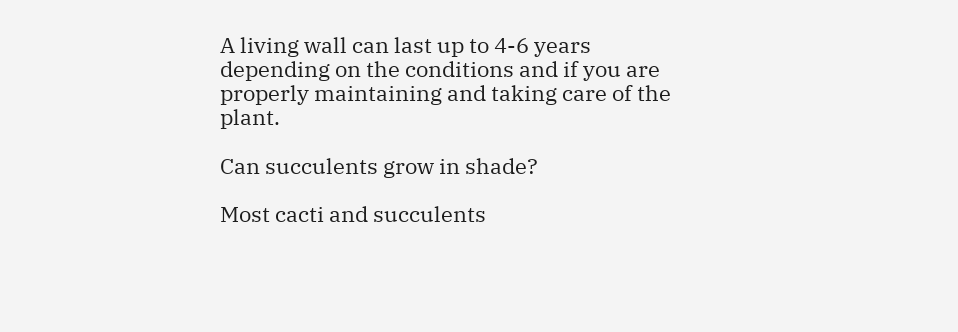A living wall can last up to 4-6 years depending on the conditions and if you are properly maintaining and taking care of the plant.

Can succulents grow in shade?

Most cacti and succulents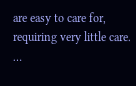are easy to care for, requiring very little care. …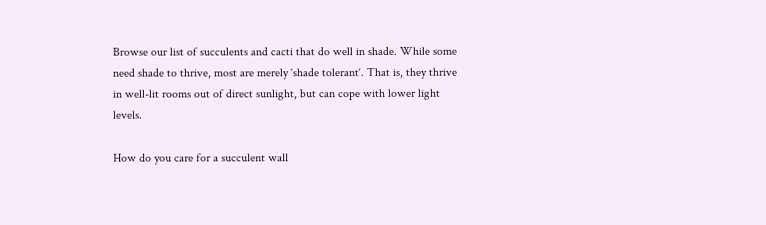Browse our list of succulents and cacti that do well in shade. While some need shade to thrive, most are merely ‘shade tolerant‘. That is, they thrive in well-lit rooms out of direct sunlight, but can cope with lower light levels.

How do you care for a succulent wall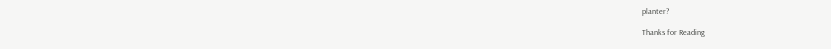planter?

Thanks for Reading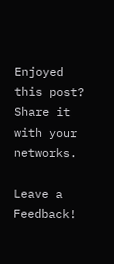Enjoyed this post? Share it with your networks.

Leave a Feedback!